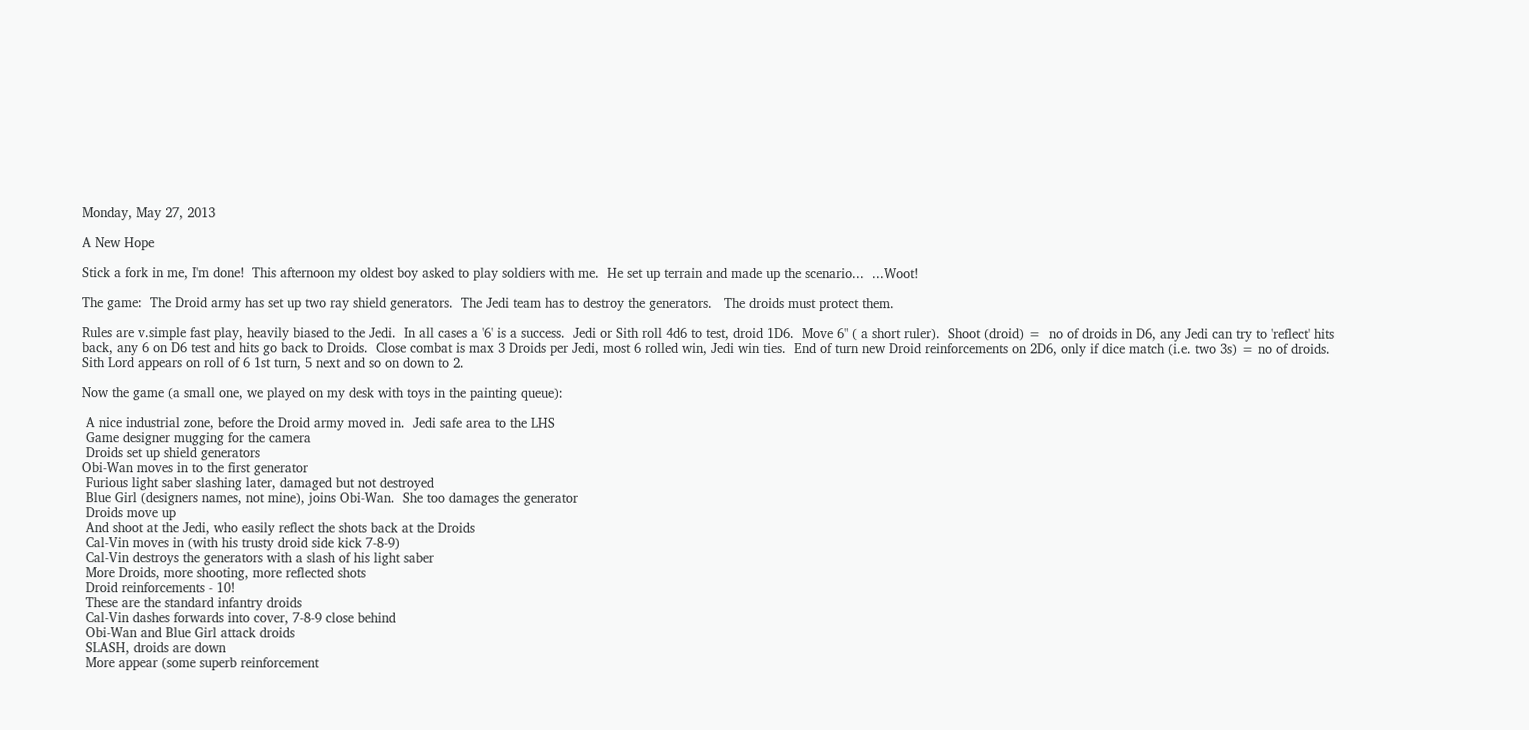Monday, May 27, 2013

A New Hope

Stick a fork in me, I'm done!  This afternoon my oldest boy asked to play soldiers with me.  He set up terrain and made up the scenario...  ...Woot!

The game:  The Droid army has set up two ray shield generators.  The Jedi team has to destroy the generators.   The droids must protect them.

Rules are v.simple fast play, heavily biased to the Jedi.  In all cases a '6' is a success.  Jedi or Sith roll 4d6 to test, droid 1D6.  Move 6" ( a short ruler).  Shoot (droid) =  no of droids in D6, any Jedi can try to 'reflect' hits back, any 6 on D6 test and hits go back to Droids.  Close combat is max 3 Droids per Jedi, most 6 rolled win, Jedi win ties.  End of turn new Droid reinforcements on 2D6, only if dice match (i.e. two 3s) = no of droids.  Sith Lord appears on roll of 6 1st turn, 5 next and so on down to 2.

Now the game (a small one, we played on my desk with toys in the painting queue):

 A nice industrial zone, before the Droid army moved in.  Jedi safe area to the LHS
 Game designer mugging for the camera
 Droids set up shield generators
Obi-Wan moves in to the first generator
 Furious light saber slashing later, damaged but not destroyed
 Blue Girl (designers names, not mine), joins Obi-Wan.  She too damages the generator
 Droids move up
 And shoot at the Jedi, who easily reflect the shots back at the Droids
 Cal-Vin moves in (with his trusty droid side kick 7-8-9)
 Cal-Vin destroys the generators with a slash of his light saber
 More Droids, more shooting, more reflected shots
 Droid reinforcements - 10!
 These are the standard infantry droids
 Cal-Vin dashes forwards into cover, 7-8-9 close behind
 Obi-Wan and Blue Girl attack droids
 SLASH, droids are down
 More appear (some superb reinforcement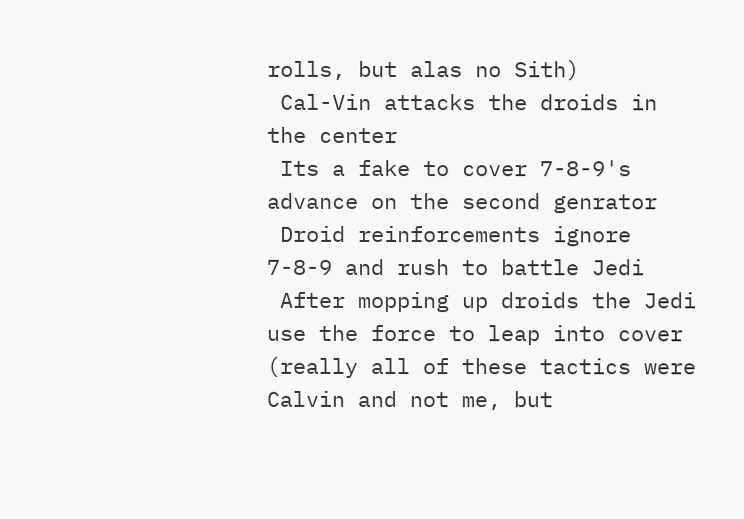rolls, but alas no Sith)
 Cal-Vin attacks the droids in the center
 Its a fake to cover 7-8-9's advance on the second genrator
 Droid reinforcements ignore 7-8-9 and rush to battle Jedi
 After mopping up droids the Jedi use the force to leap into cover  (really all of these tactics were Calvin and not me, but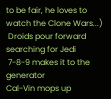to be fair, he loves to watch the Clone Wars...)
 Droids pour forward searching for Jedi
 7-8-9 makes it to the generator
Cal-Vin mops up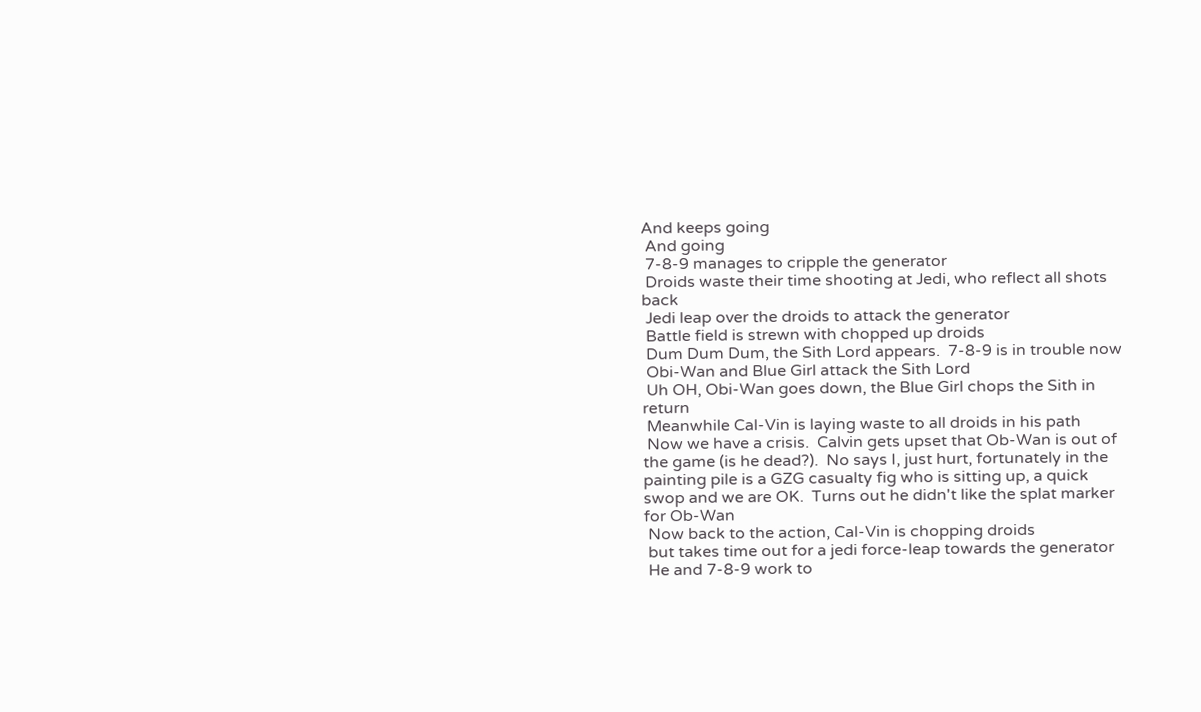And keeps going
 And going
 7-8-9 manages to cripple the generator
 Droids waste their time shooting at Jedi, who reflect all shots back
 Jedi leap over the droids to attack the generator
 Battle field is strewn with chopped up droids
 Dum Dum Dum, the Sith Lord appears.  7-8-9 is in trouble now
 Obi-Wan and Blue Girl attack the Sith Lord
 Uh OH, Obi-Wan goes down, the Blue Girl chops the Sith in return
 Meanwhile Cal-Vin is laying waste to all droids in his path
 Now we have a crisis.  Calvin gets upset that Ob-Wan is out of the game (is he dead?).  No says I, just hurt, fortunately in the painting pile is a GZG casualty fig who is sitting up, a quick swop and we are OK.  Turns out he didn't like the splat marker for Ob-Wan
 Now back to the action, Cal-Vin is chopping droids
 but takes time out for a jedi force-leap towards the generator
 He and 7-8-9 work to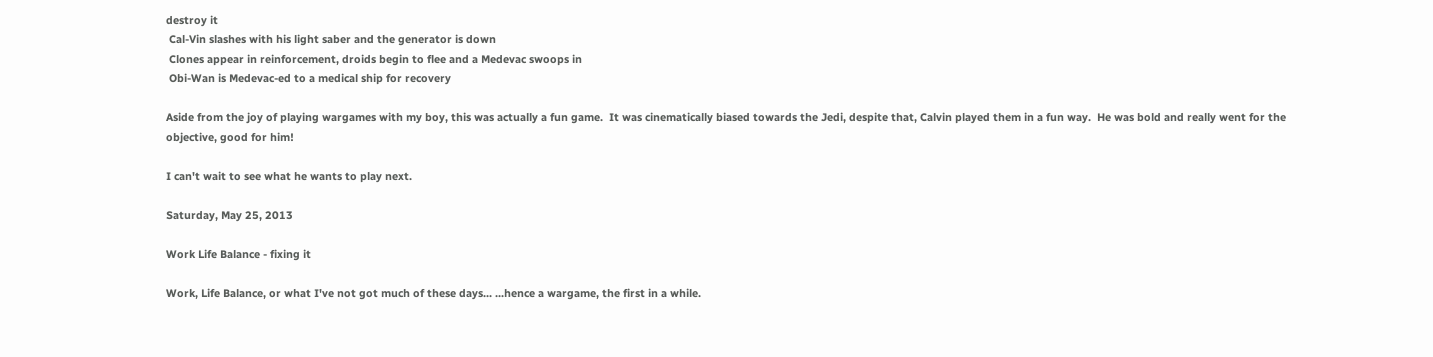destroy it
 Cal-Vin slashes with his light saber and the generator is down
 Clones appear in reinforcement, droids begin to flee and a Medevac swoops in
 Obi-Wan is Medevac-ed to a medical ship for recovery

Aside from the joy of playing wargames with my boy, this was actually a fun game.  It was cinematically biased towards the Jedi, despite that, Calvin played them in a fun way.  He was bold and really went for the objective, good for him!

I can't wait to see what he wants to play next.

Saturday, May 25, 2013

Work Life Balance - fixing it

Work, Life Balance, or what I've not got much of these days... ...hence a wargame, the first in a while.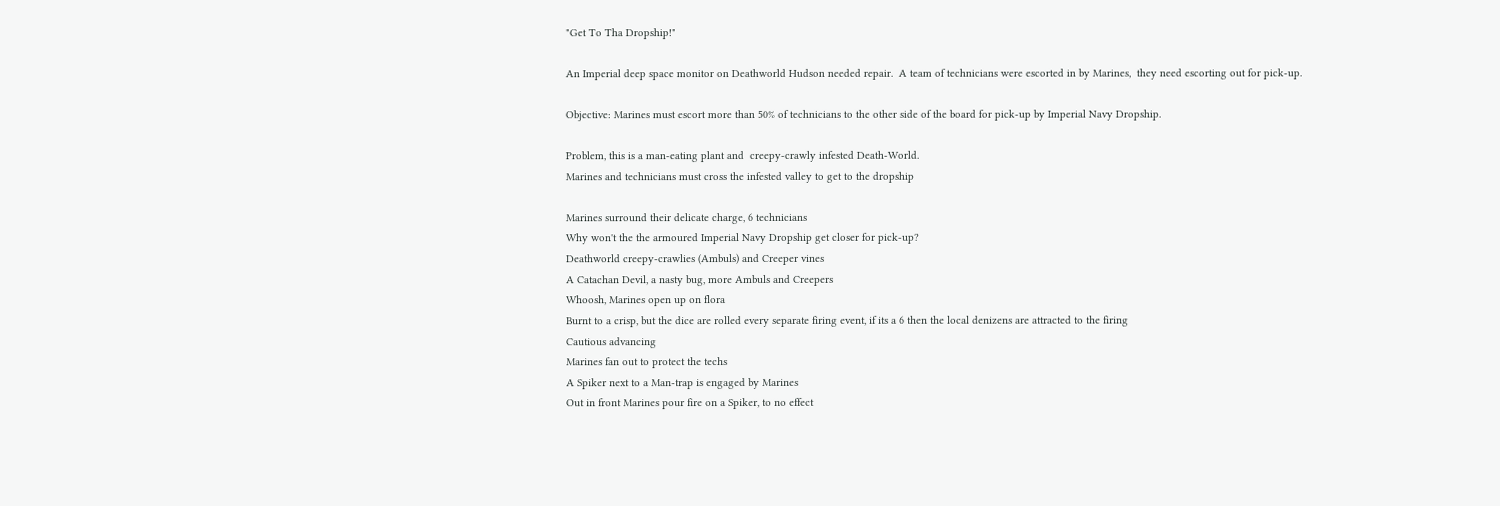"Get To Tha Dropship!"

An Imperial deep space monitor on Deathworld Hudson needed repair.  A team of technicians were escorted in by Marines,  they need escorting out for pick-up.

Objective: Marines must escort more than 50% of technicians to the other side of the board for pick-up by Imperial Navy Dropship.

Problem, this is a man-eating plant and  creepy-crawly infested Death-World.
Marines and technicians must cross the infested valley to get to the dropship

Marines surround their delicate charge, 6 technicians
Why won't the the armoured Imperial Navy Dropship get closer for pick-up?
Deathworld creepy-crawlies (Ambuls) and Creeper vines
A Catachan Devil, a nasty bug, more Ambuls and Creepers
Whoosh, Marines open up on flora
Burnt to a crisp, but the dice are rolled every separate firing event, if its a 6 then the local denizens are attracted to the firing
Cautious advancing
Marines fan out to protect the techs
A Spiker next to a Man-trap is engaged by Marines
Out in front Marines pour fire on a Spiker, to no effect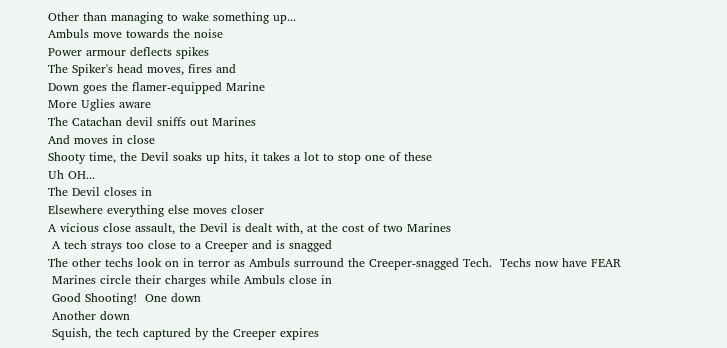Other than managing to wake something up...
Ambuls move towards the noise
Power armour deflects spikes
The Spiker's head moves, fires and
Down goes the flamer-equipped Marine
More Uglies aware
The Catachan devil sniffs out Marines
And moves in close
Shooty time, the Devil soaks up hits, it takes a lot to stop one of these
Uh OH...
The Devil closes in
Elsewhere everything else moves closer
A vicious close assault, the Devil is dealt with, at the cost of two Marines
 A tech strays too close to a Creeper and is snagged
The other techs look on in terror as Ambuls surround the Creeper-snagged Tech.  Techs now have FEAR
 Marines circle their charges while Ambuls close in
 Good Shooting!  One down
 Another down
 Squish, the tech captured by the Creeper expires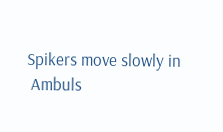Spikers move slowly in
 Ambuls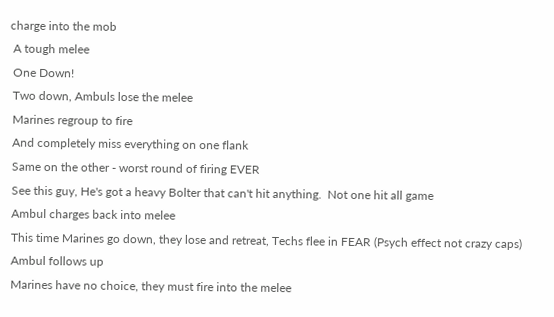charge into the mob
 A tough melee
 One Down!
 Two down, Ambuls lose the melee
 Marines regroup to fire
 And completely miss everything on one flank
 Same on the other - worst round of firing EVER
 See this guy, He's got a heavy Bolter that can't hit anything.  Not one hit all game
 Ambul charges back into melee
 This time Marines go down, they lose and retreat, Techs flee in FEAR (Psych effect not crazy caps)
 Ambul follows up
 Marines have no choice, they must fire into the melee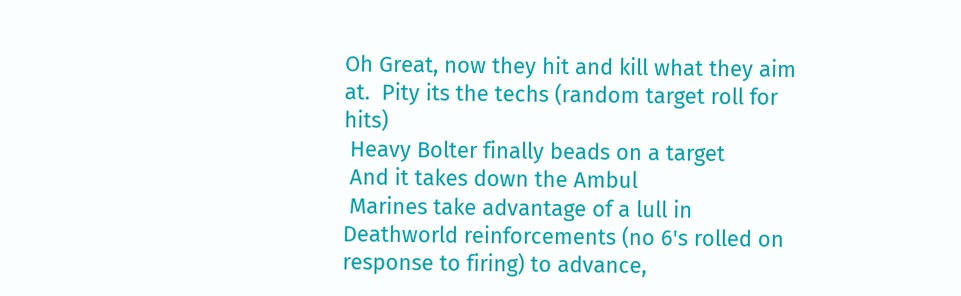Oh Great, now they hit and kill what they aim at.  Pity its the techs (random target roll for hits)
 Heavy Bolter finally beads on a target
 And it takes down the Ambul
 Marines take advantage of a lull in Deathworld reinforcements (no 6's rolled on response to firing) to advance,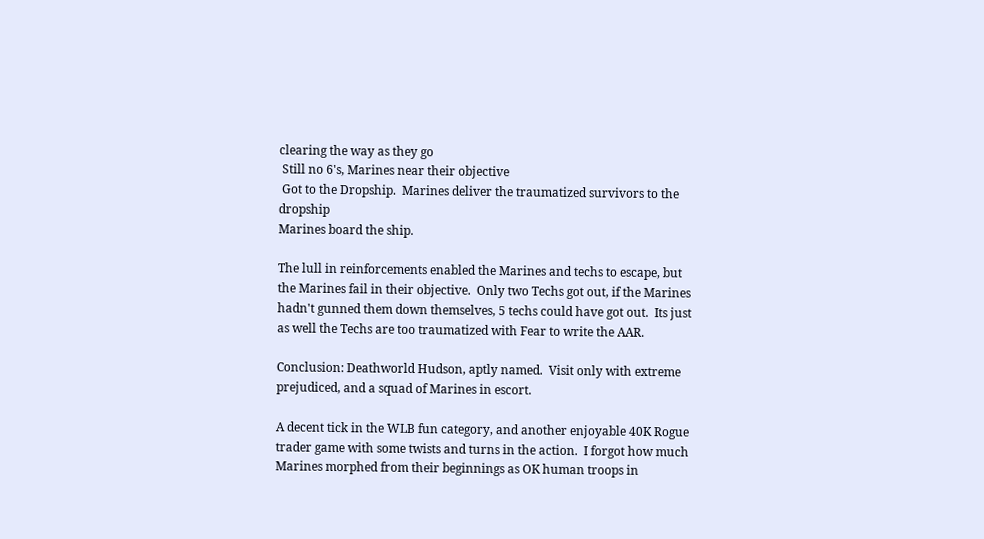clearing the way as they go
 Still no 6's, Marines near their objective
 Got to the Dropship.  Marines deliver the traumatized survivors to the dropship
Marines board the ship.

The lull in reinforcements enabled the Marines and techs to escape, but the Marines fail in their objective.  Only two Techs got out, if the Marines hadn't gunned them down themselves, 5 techs could have got out.  Its just as well the Techs are too traumatized with Fear to write the AAR.

Conclusion: Deathworld Hudson, aptly named.  Visit only with extreme prejudiced, and a squad of Marines in escort.

A decent tick in the WLB fun category, and another enjoyable 40K Rogue trader game with some twists and turns in the action.  I forgot how much Marines morphed from their beginnings as OK human troops in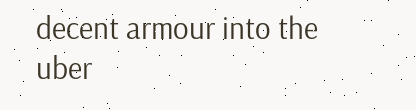decent armour into the uber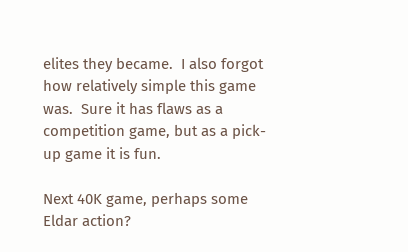elites they became.  I also forgot how relatively simple this game was.  Sure it has flaws as a competition game, but as a pick-up game it is fun.

Next 40K game, perhaps some Eldar action?